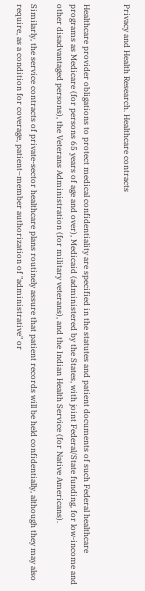Privacy and Health Research. Healthcare contracts


Healthcare provider obligations to protect medical confidentiality are specified in the statutes and patient documents of such Federal healthcare programs as Medicare (for persons 65 years of age and over), Medicaid (administered by the States, with joint Federal/State funding, for low-income and other disadvantaged persons), the Veterans Administration (for military veterans), and the Indian Health Service (for Native Americans).

Similarly, the service contracts of private-sector healthcare plans routinely assure that patient records will be held confidentially, although they may also require, as a condition for coverage, patient–member authorization of "administrative" or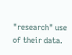"research" use of their data.